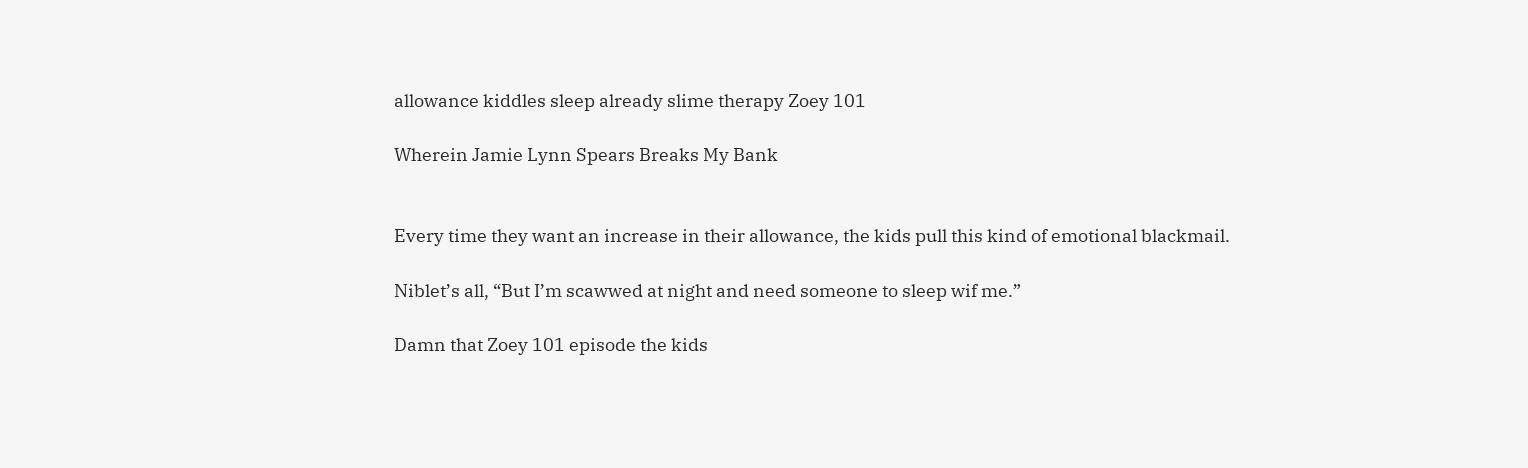allowance kiddles sleep already slime therapy Zoey 101

Wherein Jamie Lynn Spears Breaks My Bank


Every time they want an increase in their allowance, the kids pull this kind of emotional blackmail.

Niblet’s all, “But I’m scawwed at night and need someone to sleep wif me.”

Damn that Zoey 101 episode the kids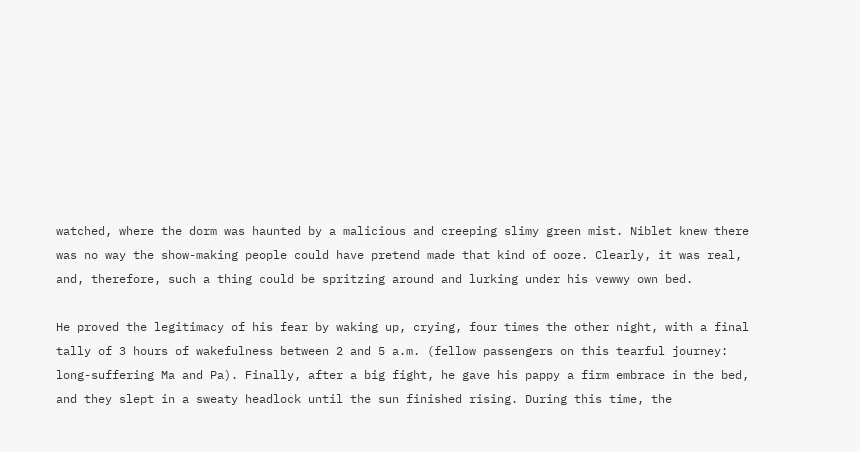watched, where the dorm was haunted by a malicious and creeping slimy green mist. Niblet knew there was no way the show-making people could have pretend made that kind of ooze. Clearly, it was real, and, therefore, such a thing could be spritzing around and lurking under his vewwy own bed.

He proved the legitimacy of his fear by waking up, crying, four times the other night, with a final tally of 3 hours of wakefulness between 2 and 5 a.m. (fellow passengers on this tearful journey: long-suffering Ma and Pa). Finally, after a big fight, he gave his pappy a firm embrace in the bed, and they slept in a sweaty headlock until the sun finished rising. During this time, the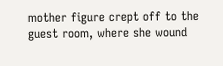mother figure crept off to the guest room, where she wound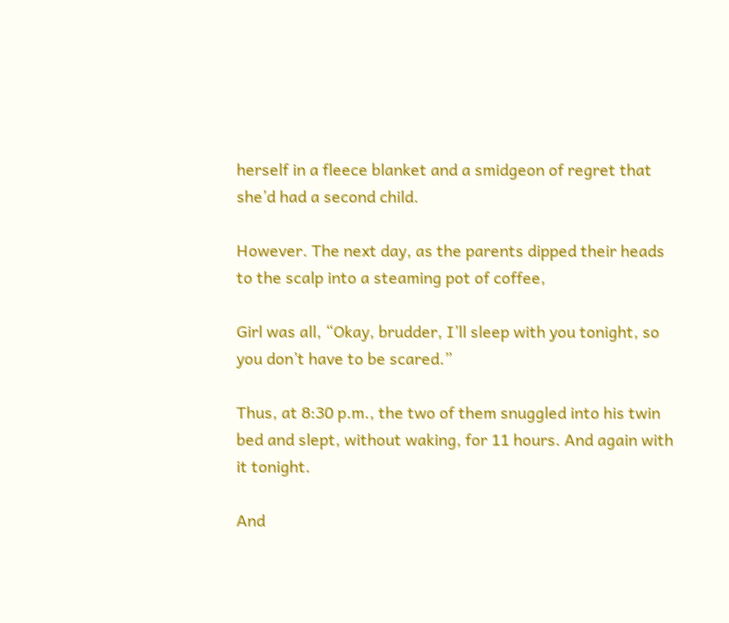herself in a fleece blanket and a smidgeon of regret that she’d had a second child.

However. The next day, as the parents dipped their heads to the scalp into a steaming pot of coffee,

Girl was all, “Okay, brudder, I’ll sleep with you tonight, so you don’t have to be scared.”

Thus, at 8:30 p.m., the two of them snuggled into his twin bed and slept, without waking, for 11 hours. And again with it tonight.

And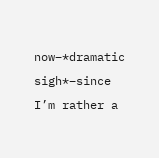now–*dramatic sigh*–since I’m rather a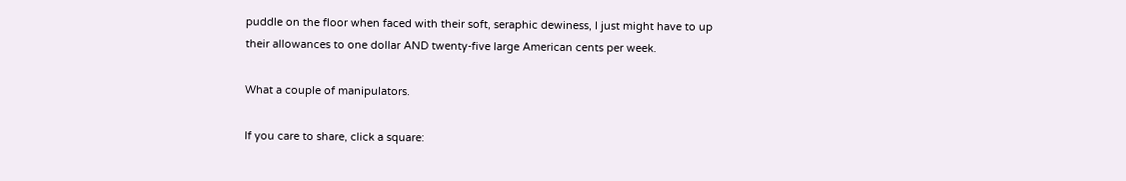puddle on the floor when faced with their soft, seraphic dewiness, I just might have to up their allowances to one dollar AND twenty-five large American cents per week.

What a couple of manipulators.

If you care to share, click a square: